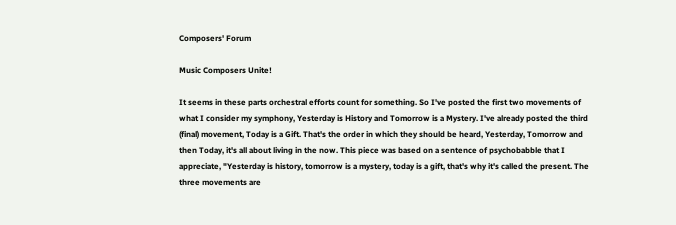Composers' Forum

Music Composers Unite!

It seems in these parts orchestral efforts count for something. So I've posted the first two movements of what I consider my symphony, Yesterday is History and Tomorrow is a Mystery. I've already posted the third (final) movement, Today is a Gift. That's the order in which they should be heard, Yesterday, Tomorrow and then Today, it's all about living in the now. This piece was based on a sentence of psychobabble that I appreciate, "Yesterday is history, tomorrow is a mystery, today is a gift, that's why it's called the present. The three movements are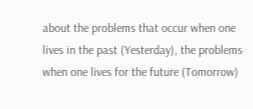about the problems that occur when one lives in the past (Yesterday), the problems when one lives for the future (Tomorrow)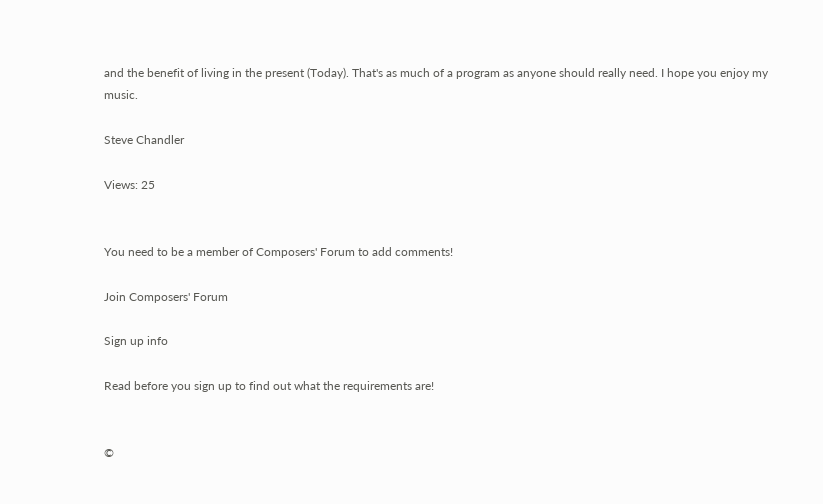and the benefit of living in the present (Today). That's as much of a program as anyone should really need. I hope you enjoy my music.

Steve Chandler

Views: 25


You need to be a member of Composers' Forum to add comments!

Join Composers' Forum

Sign up info

Read before you sign up to find out what the requirements are!


©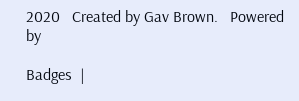2020   Created by Gav Brown.   Powered by

Badges  |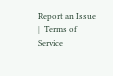Report an Issue  |  Terms of Service